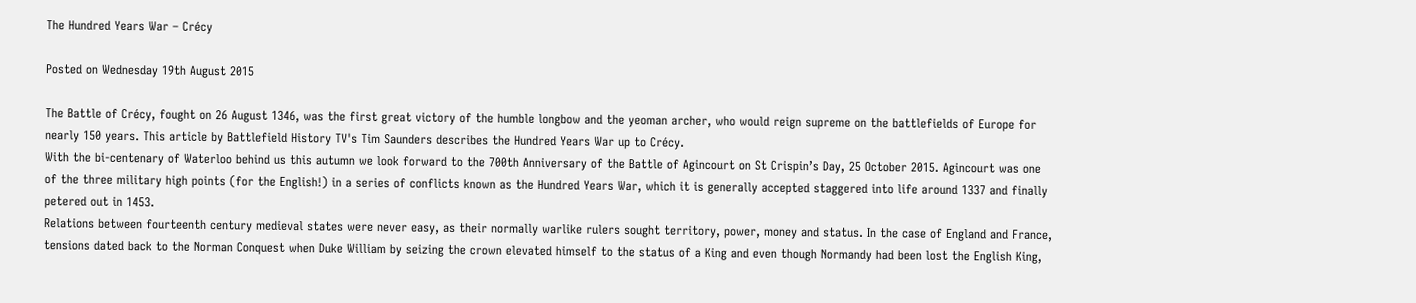The Hundred Years War – Crécy

Posted on Wednesday 19th August 2015

The Battle of Crécy, fought on 26 August 1346, was the first great victory of the humble longbow and the yeoman archer, who would reign supreme on the battlefields of Europe for nearly 150 years. This article by Battlefield History TV's Tim Saunders describes the Hundred Years War up to Crécy.
With the bi-centenary of Waterloo behind us this autumn we look forward to the 700th Anniversary of the Battle of Agincourt on St Crispin’s Day, 25 October 2015. Agincourt was one of the three military high points (for the English!) in a series of conflicts known as the Hundred Years War, which it is generally accepted staggered into life around 1337 and finally petered out in 1453.
Relations between fourteenth century medieval states were never easy, as their normally warlike rulers sought territory, power, money and status. In the case of England and France, tensions dated back to the Norman Conquest when Duke William by seizing the crown elevated himself to the status of a King and even though Normandy had been lost the English King,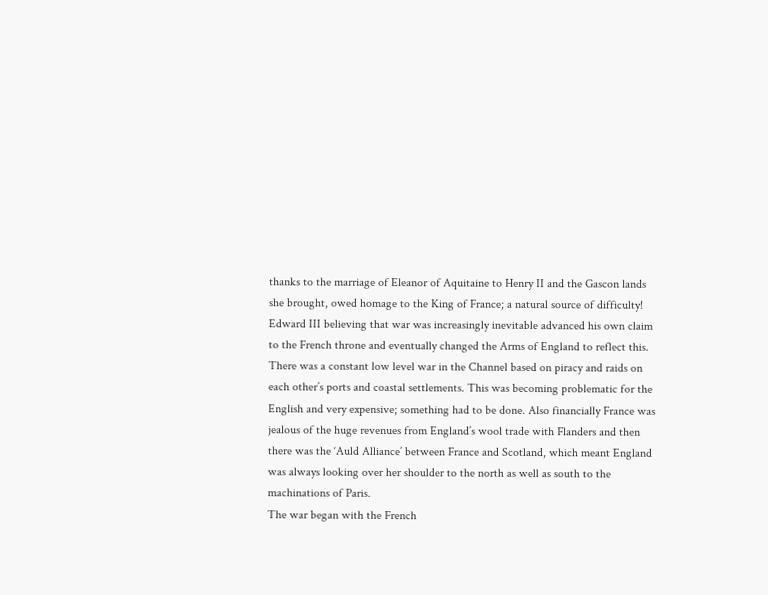thanks to the marriage of Eleanor of Aquitaine to Henry II and the Gascon lands she brought, owed homage to the King of France; a natural source of difficulty!
Edward III believing that war was increasingly inevitable advanced his own claim to the French throne and eventually changed the Arms of England to reflect this.
There was a constant low level war in the Channel based on piracy and raids on each other’s ports and coastal settlements. This was becoming problematic for the English and very expensive; something had to be done. Also financially France was jealous of the huge revenues from England’s wool trade with Flanders and then there was the ‘Auld Alliance’ between France and Scotland, which meant England was always looking over her shoulder to the north as well as south to the machinations of Paris.
The war began with the French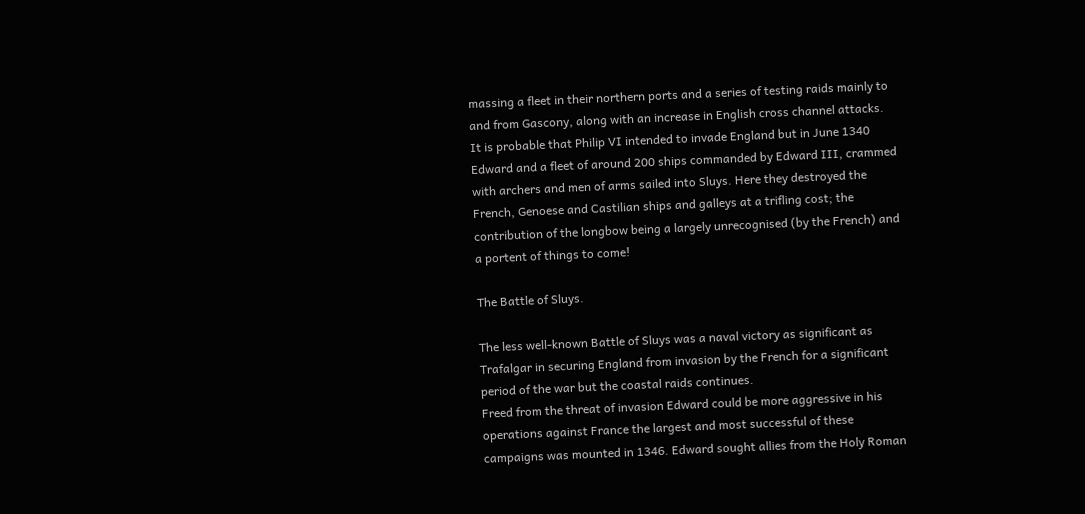massing a fleet in their northern ports and a series of testing raids mainly to and from Gascony, along with an increase in English cross channel attacks. It is probable that Philip VI intended to invade England but in June 1340 Edward and a fleet of around 200 ships commanded by Edward III, crammed with archers and men of arms sailed into Sluys. Here they destroyed the French, Genoese and Castilian ships and galleys at a trifling cost; the contribution of the longbow being a largely unrecognised (by the French) and a portent of things to come!

The Battle of Sluys.

The less well-known Battle of Sluys was a naval victory as significant as Trafalgar in securing England from invasion by the French for a significant period of the war but the coastal raids continues.
Freed from the threat of invasion Edward could be more aggressive in his operations against France the largest and most successful of these campaigns was mounted in 1346. Edward sought allies from the Holy Roman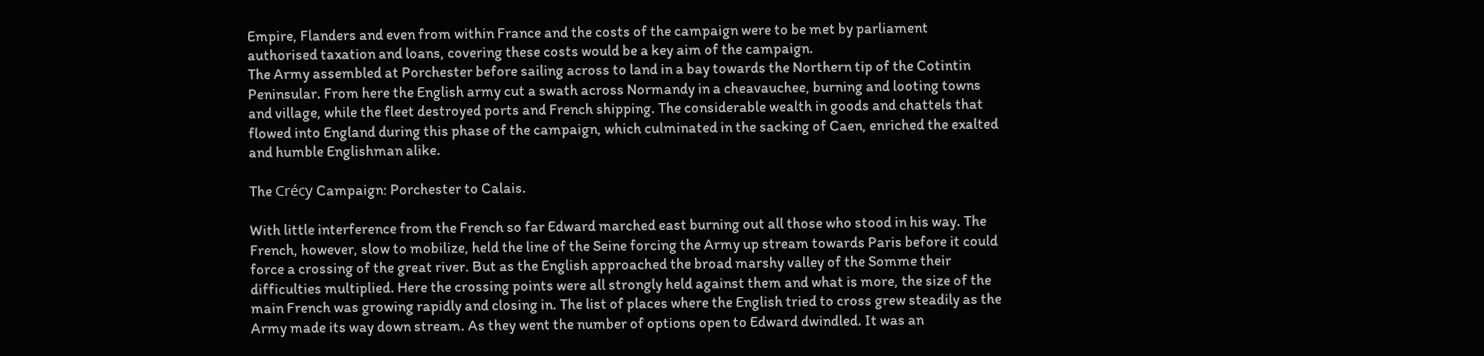Empire, Flanders and even from within France and the costs of the campaign were to be met by parliament authorised taxation and loans, covering these costs would be a key aim of the campaign.
The Army assembled at Porchester before sailing across to land in a bay towards the Northern tip of the Cotintin Peninsular. From here the English army cut a swath across Normandy in a cheavauchee, burning and looting towns and village, while the fleet destroyed ports and French shipping. The considerable wealth in goods and chattels that flowed into England during this phase of the campaign, which culminated in the sacking of Caen, enriched the exalted and humble Englishman alike.

The Crécy Campaign: Porchester to Calais.

With little interference from the French so far Edward marched east burning out all those who stood in his way. The French, however, slow to mobilize, held the line of the Seine forcing the Army up stream towards Paris before it could force a crossing of the great river. But as the English approached the broad marshy valley of the Somme their difficulties multiplied. Here the crossing points were all strongly held against them and what is more, the size of the main French was growing rapidly and closing in. The list of places where the English tried to cross grew steadily as the Army made its way down stream. As they went the number of options open to Edward dwindled. It was an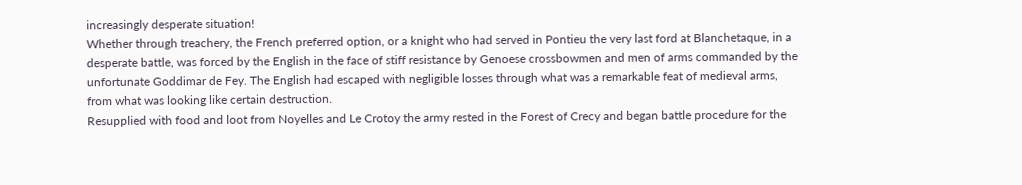increasingly desperate situation!
Whether through treachery, the French preferred option, or a knight who had served in Pontieu the very last ford at Blanchetaque, in a desperate battle, was forced by the English in the face of stiff resistance by Genoese crossbowmen and men of arms commanded by the unfortunate Goddimar de Fey. The English had escaped with negligible losses through what was a remarkable feat of medieval arms, from what was looking like certain destruction.
Resupplied with food and loot from Noyelles and Le Crotoy the army rested in the Forest of Crecy and began battle procedure for the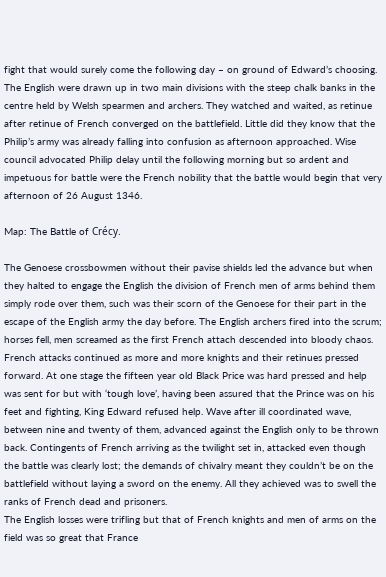fight that would surely come the following day – on ground of Edward’s choosing.
The English were drawn up in two main divisions with the steep chalk banks in the centre held by Welsh spearmen and archers. They watched and waited, as retinue after retinue of French converged on the battlefield. Little did they know that the Philip’s army was already falling into confusion as afternoon approached. Wise council advocated Philip delay until the following morning but so ardent and impetuous for battle were the French nobility that the battle would begin that very afternoon of 26 August 1346.

Map: The Battle of Crécy.

The Genoese crossbowmen without their pavise shields led the advance but when they halted to engage the English the division of French men of arms behind them simply rode over them, such was their scorn of the Genoese for their part in the escape of the English army the day before. The English archers fired into the scrum; horses fell, men screamed as the first French attach descended into bloody chaos.
French attacks continued as more and more knights and their retinues pressed forward. At one stage the fifteen year old Black Price was hard pressed and help was sent for but with ‘tough love’, having been assured that the Prince was on his feet and fighting, King Edward refused help. Wave after ill coordinated wave, between nine and twenty of them, advanced against the English only to be thrown back. Contingents of French arriving as the twilight set in, attacked even though the battle was clearly lost; the demands of chivalry meant they couldn’t be on the battlefield without laying a sword on the enemy. All they achieved was to swell the ranks of French dead and prisoners.
The English losses were trifling but that of French knights and men of arms on the field was so great that France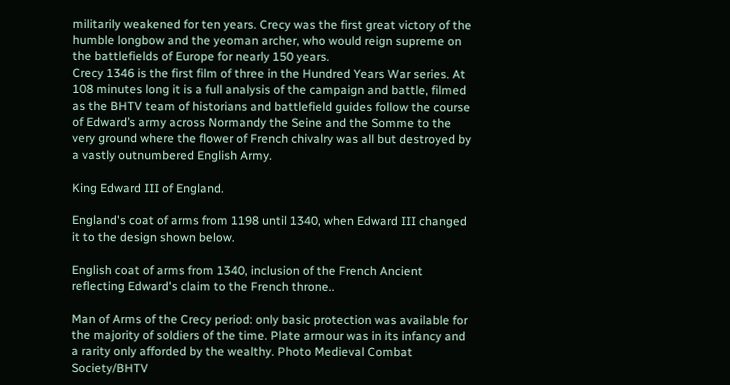militarily weakened for ten years. Crecy was the first great victory of the humble longbow and the yeoman archer, who would reign supreme on the battlefields of Europe for nearly 150 years.
Crecy 1346 is the first film of three in the Hundred Years War series. At 108 minutes long it is a full analysis of the campaign and battle, filmed as the BHTV team of historians and battlefield guides follow the course of Edward’s army across Normandy the Seine and the Somme to the very ground where the flower of French chivalry was all but destroyed by a vastly outnumbered English Army.

King Edward III of England.

England's coat of arms from 1198 until 1340, when Edward III changed it to the design shown below.

English coat of arms from 1340, inclusion of the French Ancient reflecting Edward's claim to the French throne..

Man of Arms of the Crecy period: only basic protection was available for the majority of soldiers of the time. Plate armour was in its infancy and a rarity only afforded by the wealthy. Photo Medieval Combat Society/BHTV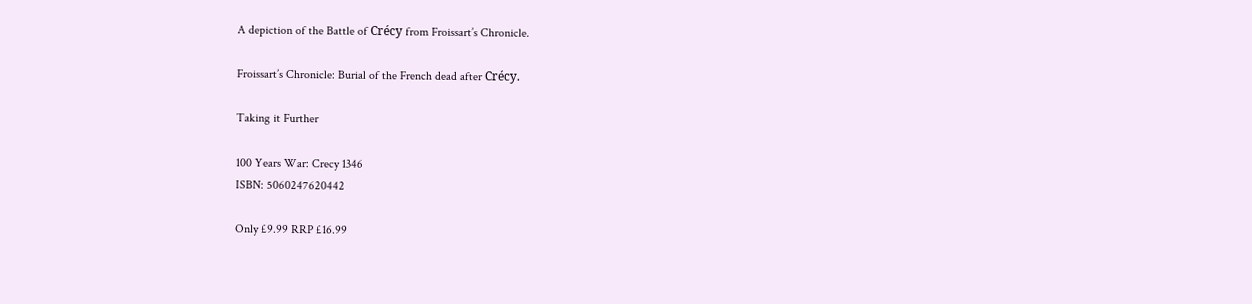A depiction of the Battle of Crécy from Froissart’s Chronicle.

Froissart’s Chronicle: Burial of the French dead after Crécy.

Taking it Further

100 Years War: Crecy 1346
ISBN: 5060247620442

Only £9.99 RRP £16.99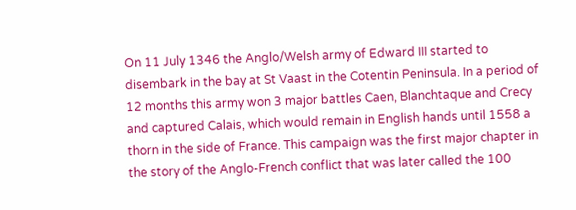On 11 July 1346 the Anglo/Welsh army of Edward III started to disembark in the bay at St Vaast in the Cotentin Peninsula. In a period of 12 months this army won 3 major battles Caen, Blanchtaque and Crecy and captured Calais, which would remain in English hands until 1558 a thorn in the side of France. This campaign was the first major chapter in the story of the Anglo-French conflict that was later called the 100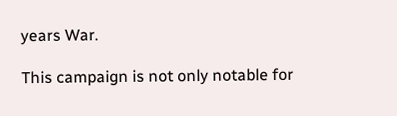years War.

This campaign is not only notable for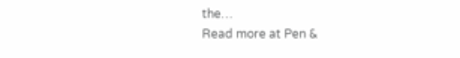the…
Read more at Pen &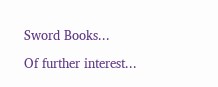Sword Books...

Of further interest...